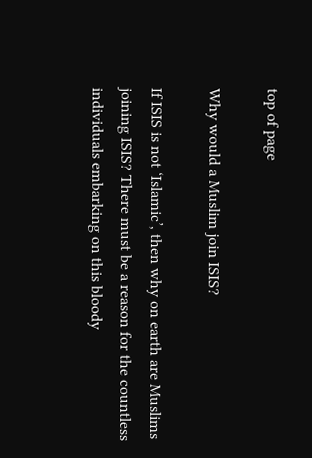top of page

Why would a Muslim join ISIS?

If ISIS is not ‘Islamic’, then why on earth are Muslims joining ISIS? There must be a reason for the countless individuals embarking on this bloody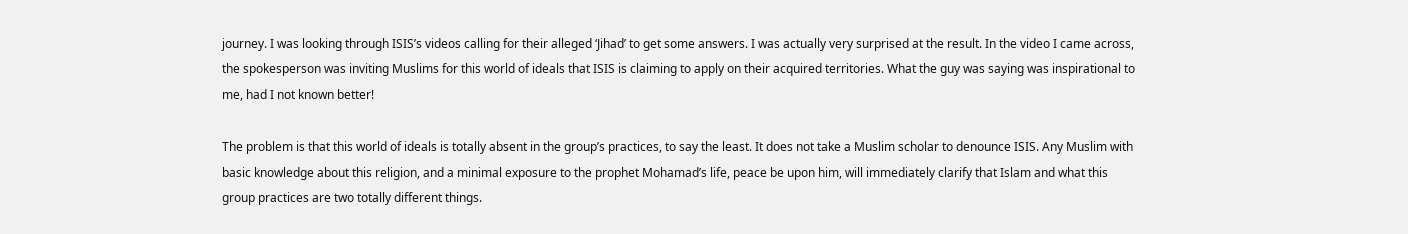journey. I was looking through ISIS’s videos calling for their alleged ‘Jihad’ to get some answers. I was actually very surprised at the result. In the video I came across, the spokesperson was inviting Muslims for this world of ideals that ISIS is claiming to apply on their acquired territories. What the guy was saying was inspirational to me, had I not known better!

The problem is that this world of ideals is totally absent in the group’s practices, to say the least. It does not take a Muslim scholar to denounce ISIS. Any Muslim with basic knowledge about this religion, and a minimal exposure to the prophet Mohamad’s life, peace be upon him, will immediately clarify that Islam and what this group practices are two totally different things.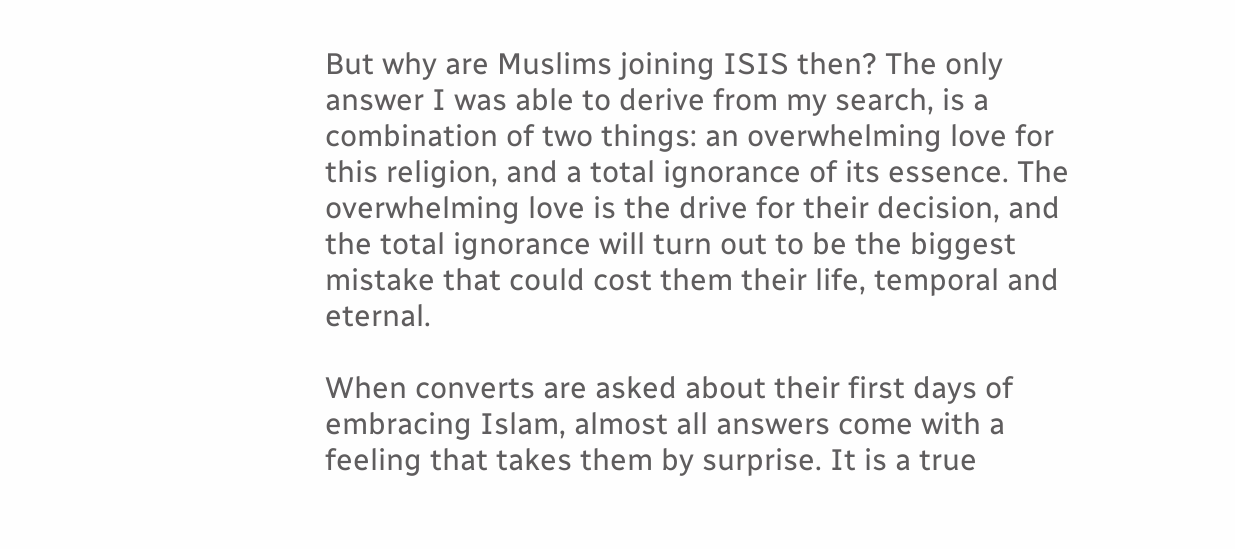But why are Muslims joining ISIS then? The only answer I was able to derive from my search, is a combination of two things: an overwhelming love for this religion, and a total ignorance of its essence. The overwhelming love is the drive for their decision, and the total ignorance will turn out to be the biggest mistake that could cost them their life, temporal and eternal.

When converts are asked about their first days of embracing Islam, almost all answers come with a feeling that takes them by surprise. It is a true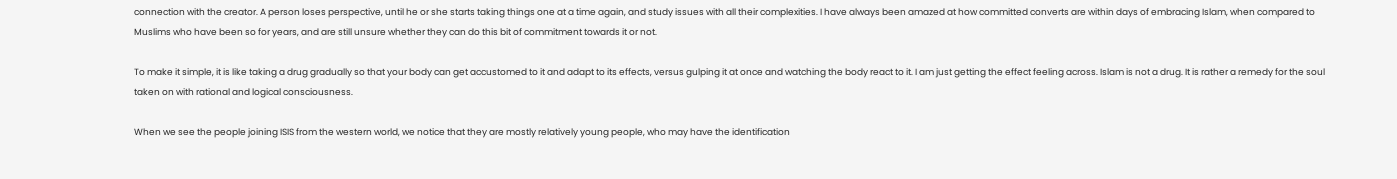connection with the creator. A person loses perspective, until he or she starts taking things one at a time again, and study issues with all their complexities. I have always been amazed at how committed converts are within days of embracing Islam, when compared to Muslims who have been so for years, and are still unsure whether they can do this bit of commitment towards it or not.

To make it simple, it is like taking a drug gradually so that your body can get accustomed to it and adapt to its effects, versus gulping it at once and watching the body react to it. I am just getting the effect feeling across. Islam is not a drug. It is rather a remedy for the soul taken on with rational and logical consciousness.

When we see the people joining ISIS from the western world, we notice that they are mostly relatively young people, who may have the identification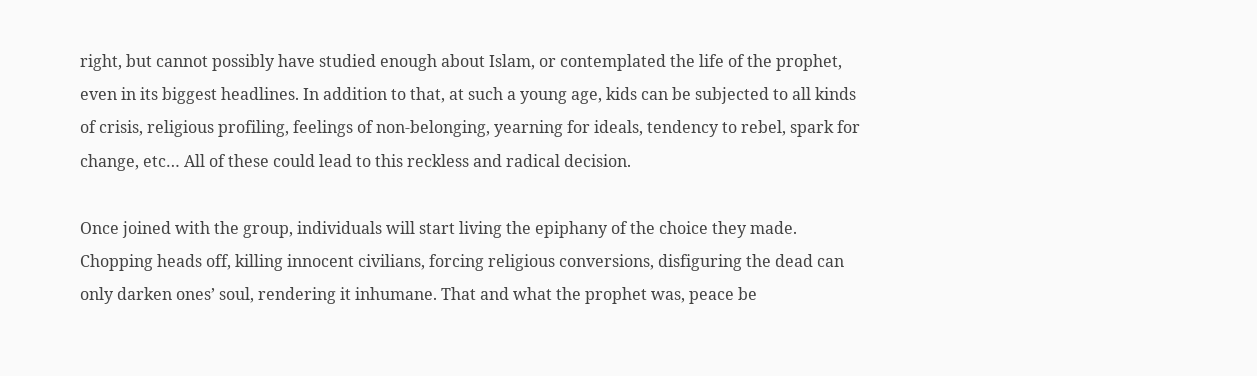right, but cannot possibly have studied enough about Islam, or contemplated the life of the prophet, even in its biggest headlines. In addition to that, at such a young age, kids can be subjected to all kinds of crisis, religious profiling, feelings of non-belonging, yearning for ideals, tendency to rebel, spark for change, etc… All of these could lead to this reckless and radical decision.

Once joined with the group, individuals will start living the epiphany of the choice they made. Chopping heads off, killing innocent civilians, forcing religious conversions, disfiguring the dead can only darken ones’ soul, rendering it inhumane. That and what the prophet was, peace be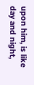upon him, is like day and night,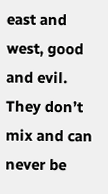east and west, good and evil. They don’t mix and can never be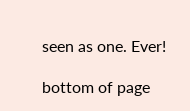seen as one. Ever!

bottom of page